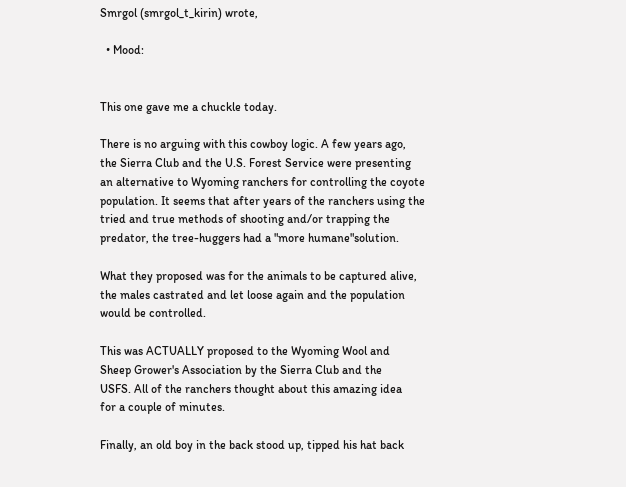Smrgol (smrgol_t_kirin) wrote,

  • Mood:


This one gave me a chuckle today.

There is no arguing with this cowboy logic. A few years ago,
the Sierra Club and the U.S. Forest Service were presenting
an alternative to Wyoming ranchers for controlling the coyote
population. It seems that after years of the ranchers using the
tried and true methods of shooting and/or trapping the
predator, the tree-huggers had a "more humane"solution.

What they proposed was for the animals to be captured alive,
the males castrated and let loose again and the population
would be controlled.

This was ACTUALLY proposed to the Wyoming Wool and
Sheep Grower's Association by the Sierra Club and the
USFS. All of the ranchers thought about this amazing idea
for a couple of minutes.

Finally, an old boy in the back stood up, tipped his hat back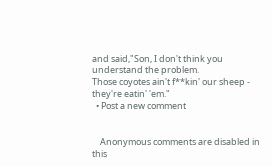and said,"Son, I don't think you understand the problem.
Those coyotes ain't f**kin' our sheep - they're eatin' 'em."
  • Post a new comment


    Anonymous comments are disabled in this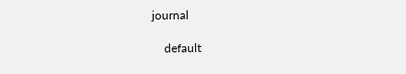journal

    default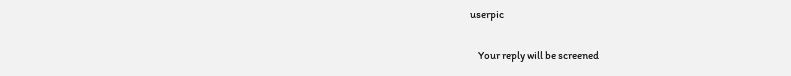userpic

    Your reply will be screened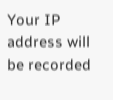Your IP address will be recorded